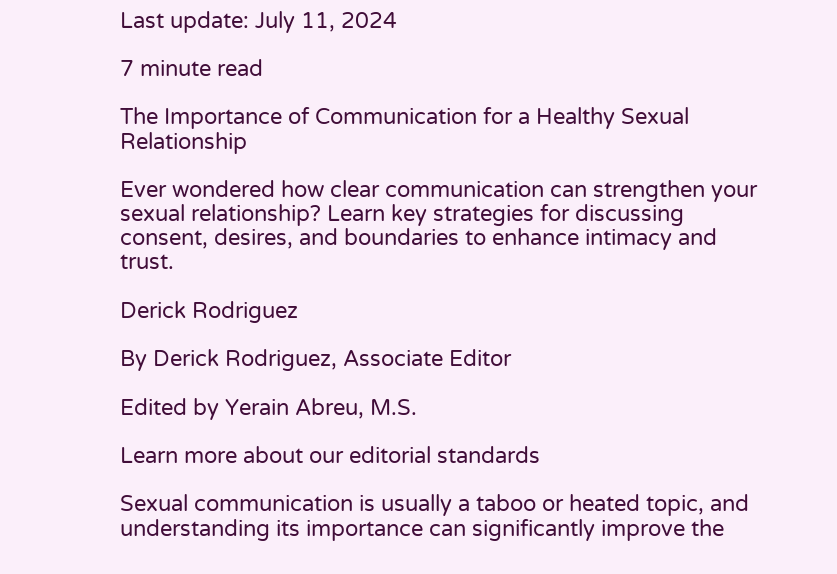Last update: July 11, 2024

7 minute read

The Importance of Communication for a Healthy Sexual Relationship

Ever wondered how clear communication can strengthen your sexual relationship? Learn key strategies for discussing consent, desires, and boundaries to enhance intimacy and trust.

Derick Rodriguez

By Derick Rodriguez, Associate Editor

Edited by Yerain Abreu, M.S.

Learn more about our editorial standards

Sexual communication is usually a taboo or heated topic, and understanding its importance can significantly improve the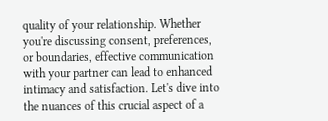quality of your relationship. Whether you're discussing consent, preferences, or boundaries, effective communication with your partner can lead to enhanced intimacy and satisfaction. Let's dive into the nuances of this crucial aspect of a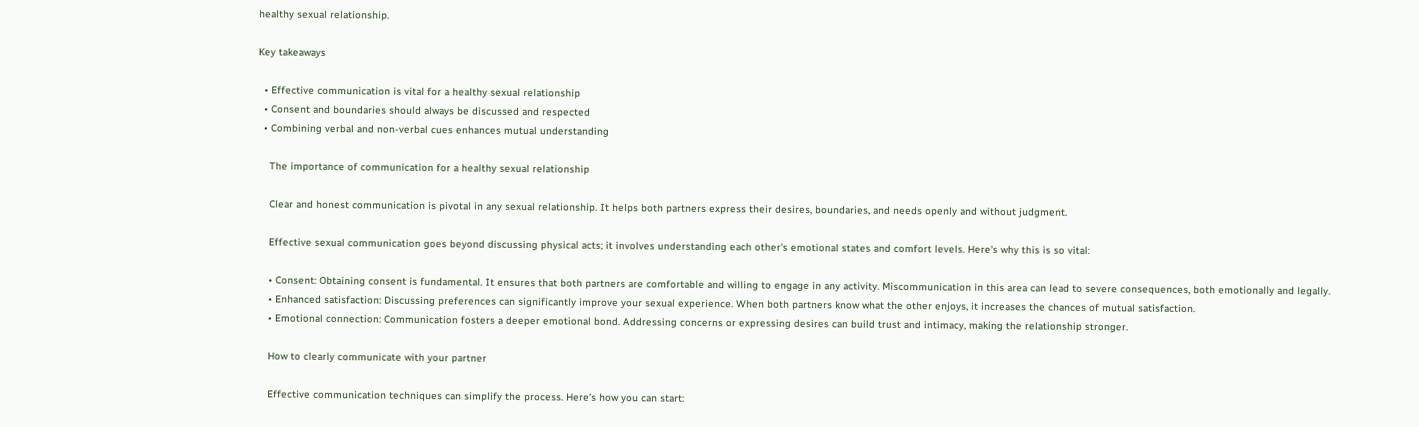healthy sexual relationship.

Key takeaways

  • Effective communication is vital for a healthy sexual relationship
  • Consent and boundaries should always be discussed and respected
  • Combining verbal and non-verbal cues enhances mutual understanding

    The importance of communication for a healthy sexual relationship

    Clear and honest communication is pivotal in any sexual relationship. It helps both partners express their desires, boundaries, and needs openly and without judgment.

    Effective sexual communication goes beyond discussing physical acts; it involves understanding each other's emotional states and comfort levels. Here's why this is so vital:

    • Consent: Obtaining consent is fundamental. It ensures that both partners are comfortable and willing to engage in any activity. Miscommunication in this area can lead to severe consequences, both emotionally and legally.
    • Enhanced satisfaction: Discussing preferences can significantly improve your sexual experience. When both partners know what the other enjoys, it increases the chances of mutual satisfaction.
    • Emotional connection: Communication fosters a deeper emotional bond. Addressing concerns or expressing desires can build trust and intimacy, making the relationship stronger.

    How to clearly communicate with your partner

    Effective communication techniques can simplify the process. Here’s how you can start: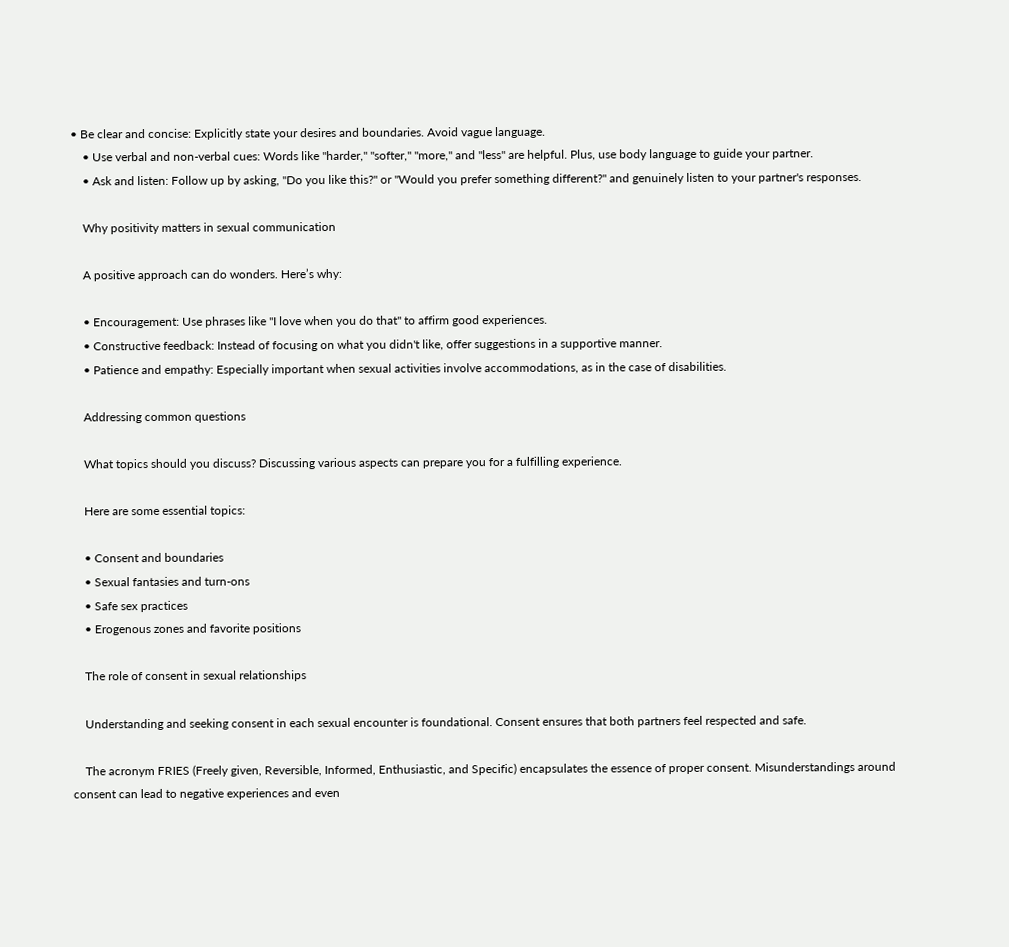• Be clear and concise: Explicitly state your desires and boundaries. Avoid vague language.
    • Use verbal and non-verbal cues: Words like "harder," "softer," "more," and "less" are helpful. Plus, use body language to guide your partner.
    • Ask and listen: Follow up by asking, "Do you like this?" or "Would you prefer something different?" and genuinely listen to your partner's responses.

    Why positivity matters in sexual communication

    A positive approach can do wonders. Here’s why:

    • Encouragement: Use phrases like "I love when you do that" to affirm good experiences.
    • Constructive feedback: Instead of focusing on what you didn't like, offer suggestions in a supportive manner.
    • Patience and empathy: Especially important when sexual activities involve accommodations, as in the case of disabilities.

    Addressing common questions

    What topics should you discuss? Discussing various aspects can prepare you for a fulfilling experience.

    Here are some essential topics:

    • Consent and boundaries
    • Sexual fantasies and turn-ons
    • Safe sex practices
    • Erogenous zones and favorite positions

    The role of consent in sexual relationships

    Understanding and seeking consent in each sexual encounter is foundational. Consent ensures that both partners feel respected and safe.

    The acronym FRIES (Freely given, Reversible, Informed, Enthusiastic, and Specific) encapsulates the essence of proper consent. Misunderstandings around consent can lead to negative experiences and even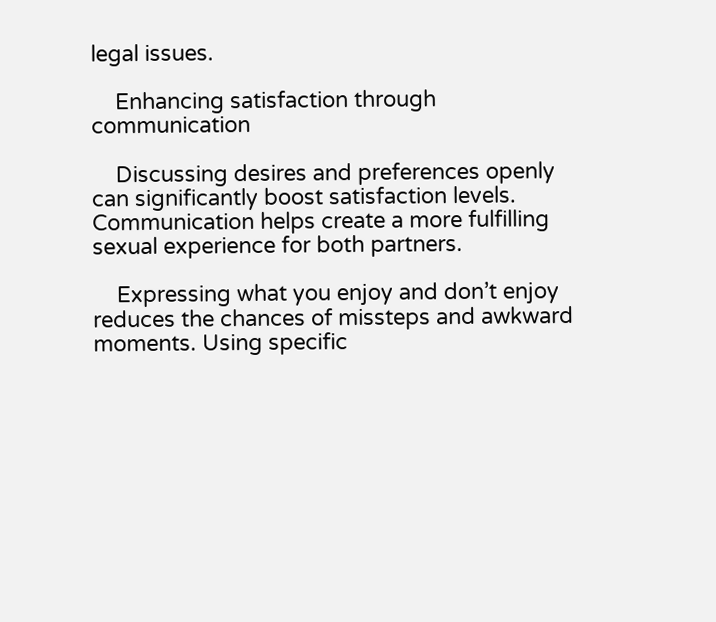legal issues.

    Enhancing satisfaction through communication

    Discussing desires and preferences openly can significantly boost satisfaction levels. Communication helps create a more fulfilling sexual experience for both partners.

    Expressing what you enjoy and don’t enjoy reduces the chances of missteps and awkward moments. Using specific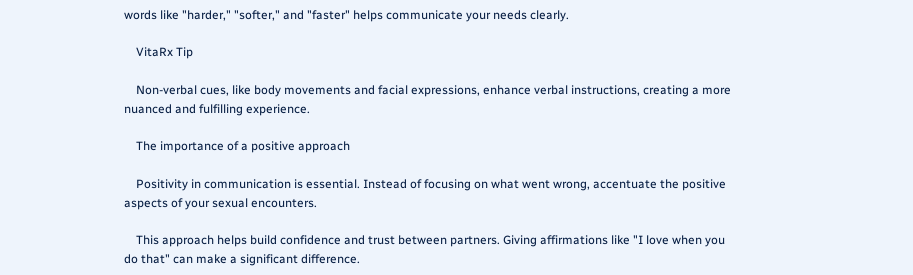words like "harder," "softer," and "faster" helps communicate your needs clearly.

    VitaRx Tip

    Non-verbal cues, like body movements and facial expressions, enhance verbal instructions, creating a more nuanced and fulfilling experience.

    The importance of a positive approach

    Positivity in communication is essential. Instead of focusing on what went wrong, accentuate the positive aspects of your sexual encounters.

    This approach helps build confidence and trust between partners. Giving affirmations like "I love when you do that" can make a significant difference.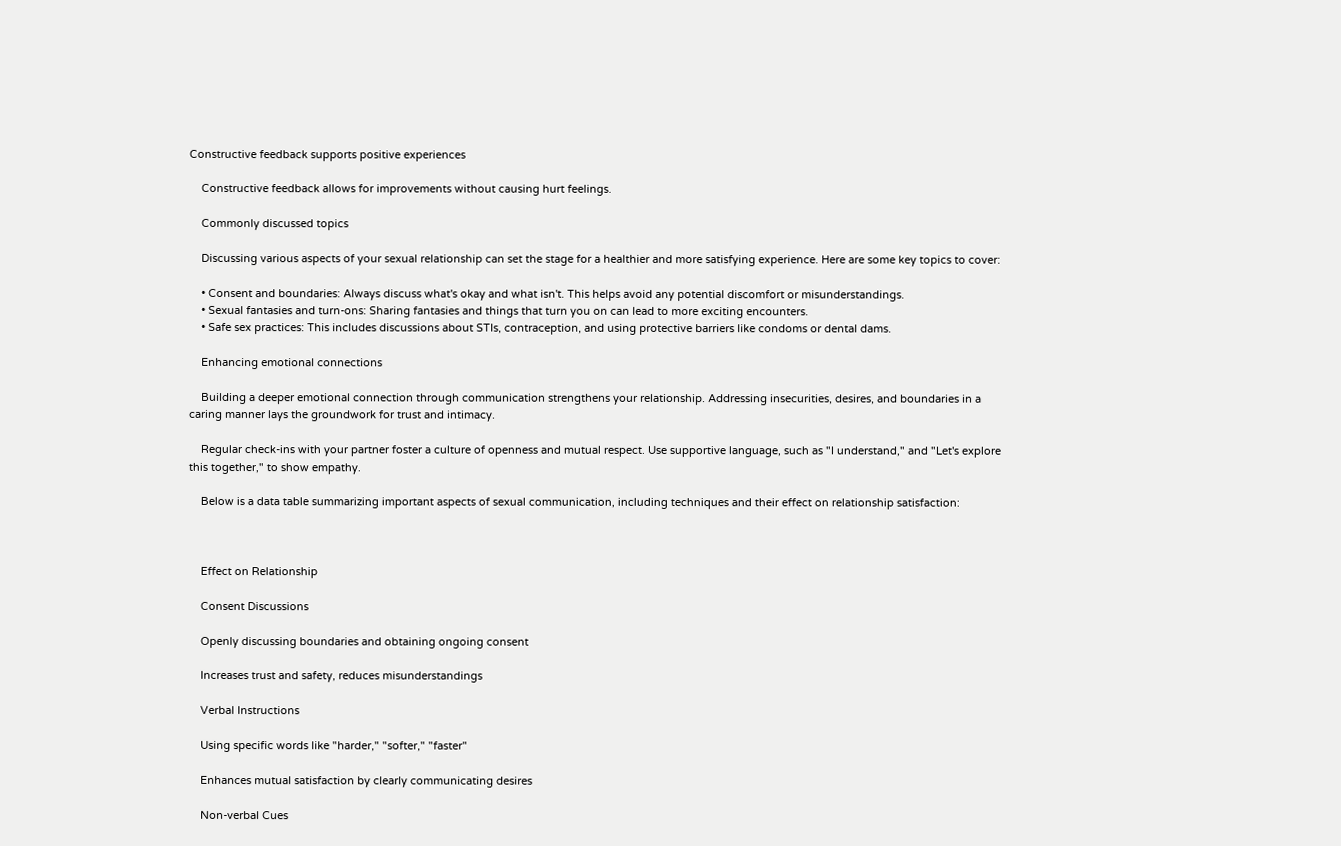Constructive feedback supports positive experiences

    Constructive feedback allows for improvements without causing hurt feelings.

    Commonly discussed topics

    Discussing various aspects of your sexual relationship can set the stage for a healthier and more satisfying experience. Here are some key topics to cover:

    • Consent and boundaries: Always discuss what's okay and what isn't. This helps avoid any potential discomfort or misunderstandings.
    • Sexual fantasies and turn-ons: Sharing fantasies and things that turn you on can lead to more exciting encounters.
    • Safe sex practices: This includes discussions about STIs, contraception, and using protective barriers like condoms or dental dams.

    Enhancing emotional connections

    Building a deeper emotional connection through communication strengthens your relationship. Addressing insecurities, desires, and boundaries in a caring manner lays the groundwork for trust and intimacy.

    Regular check-ins with your partner foster a culture of openness and mutual respect. Use supportive language, such as "I understand," and "Let's explore this together," to show empathy.

    Below is a data table summarizing important aspects of sexual communication, including techniques and their effect on relationship satisfaction:



    Effect on Relationship

    Consent Discussions

    Openly discussing boundaries and obtaining ongoing consent

    Increases trust and safety, reduces misunderstandings

    Verbal Instructions

    Using specific words like "harder," "softer," "faster"

    Enhances mutual satisfaction by clearly communicating desires

    Non-verbal Cues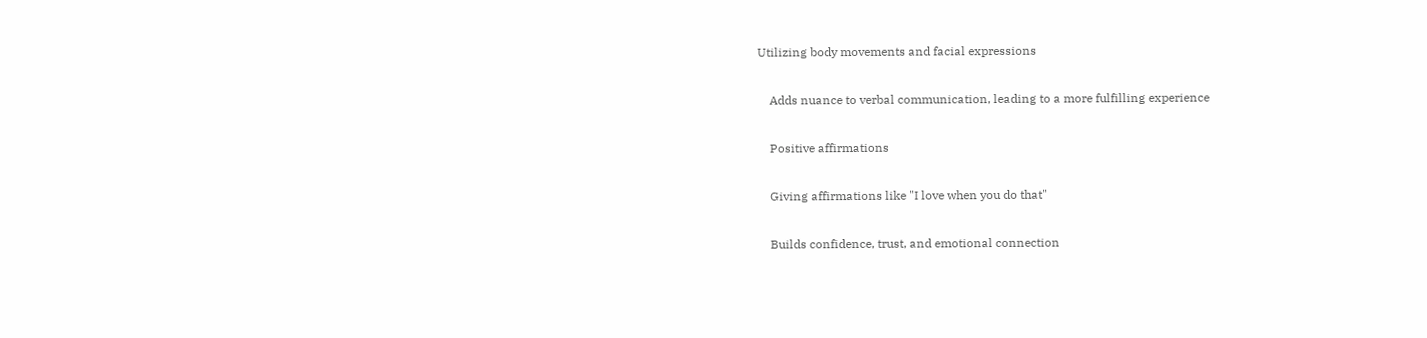Utilizing body movements and facial expressions

    Adds nuance to verbal communication, leading to a more fulfilling experience

    Positive affirmations

    Giving affirmations like "I love when you do that"

    Builds confidence, trust, and emotional connection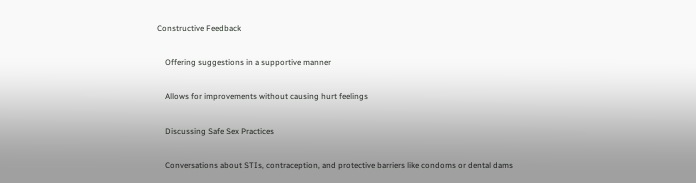Constructive Feedback

    Offering suggestions in a supportive manner

    Allows for improvements without causing hurt feelings

    Discussing Safe Sex Practices

    Conversations about STIs, contraception, and protective barriers like condoms or dental dams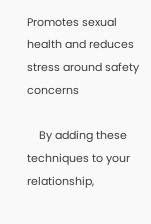Promotes sexual health and reduces stress around safety concerns

    By adding these techniques to your relationship,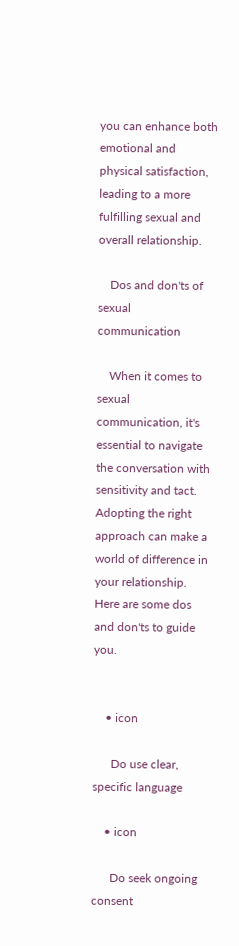you can enhance both emotional and physical satisfaction, leading to a more fulfilling sexual and overall relationship.

    Dos and don'ts of sexual communication

    When it comes to sexual communication, it's essential to navigate the conversation with sensitivity and tact. Adopting the right approach can make a world of difference in your relationship. Here are some dos and don'ts to guide you.


    • icon

      Do use clear, specific language

    • icon

      Do seek ongoing consent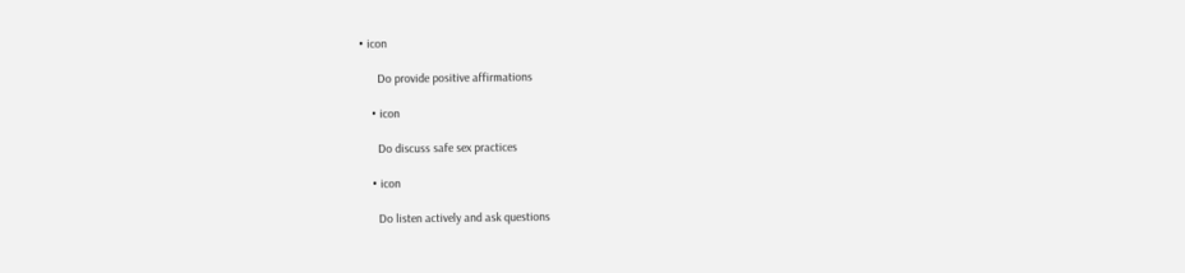• icon

      Do provide positive affirmations

    • icon

      Do discuss safe sex practices

    • icon

      Do listen actively and ask questions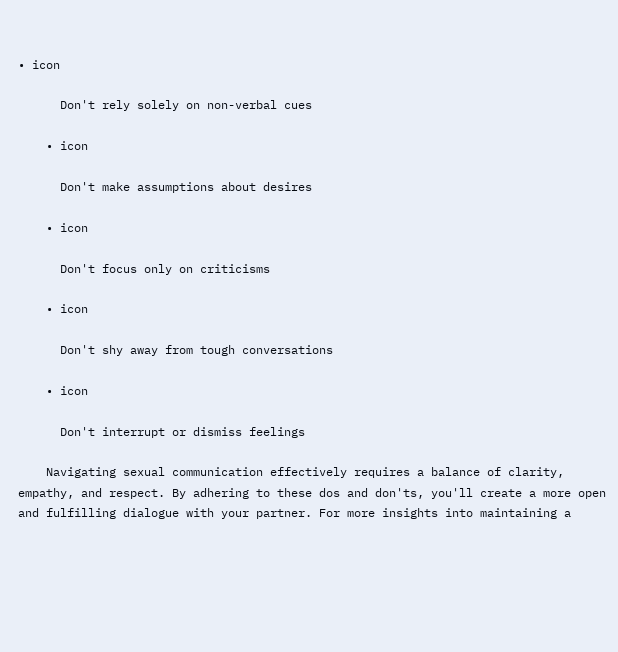• icon

      Don't rely solely on non-verbal cues

    • icon

      Don't make assumptions about desires

    • icon

      Don't focus only on criticisms

    • icon

      Don't shy away from tough conversations

    • icon

      Don't interrupt or dismiss feelings

    Navigating sexual communication effectively requires a balance of clarity, empathy, and respect. By adhering to these dos and don'ts, you'll create a more open and fulfilling dialogue with your partner. For more insights into maintaining a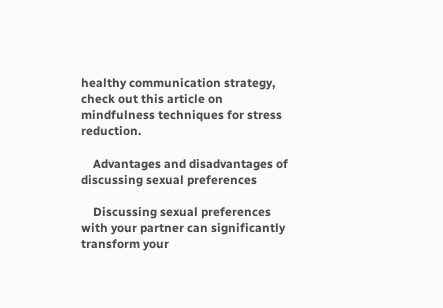healthy communication strategy, check out this article on mindfulness techniques for stress reduction.

    Advantages and disadvantages of discussing sexual preferences

    Discussing sexual preferences with your partner can significantly transform your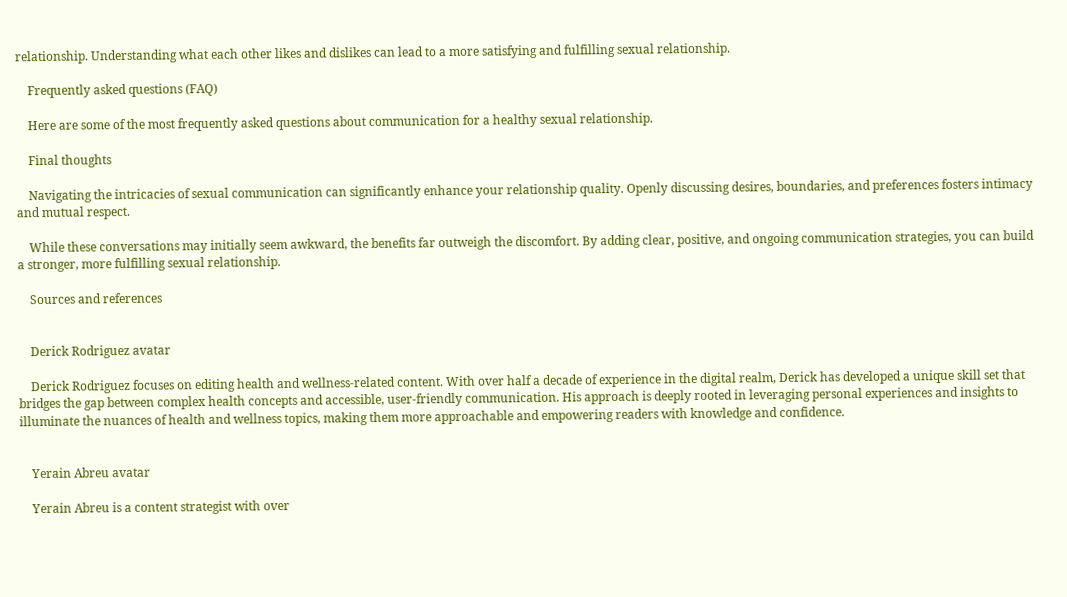relationship. Understanding what each other likes and dislikes can lead to a more satisfying and fulfilling sexual relationship.

    Frequently asked questions (FAQ)

    Here are some of the most frequently asked questions about communication for a healthy sexual relationship.

    Final thoughts

    Navigating the intricacies of sexual communication can significantly enhance your relationship quality. Openly discussing desires, boundaries, and preferences fosters intimacy and mutual respect.

    While these conversations may initially seem awkward, the benefits far outweigh the discomfort. By adding clear, positive, and ongoing communication strategies, you can build a stronger, more fulfilling sexual relationship.

    Sources and references


    Derick Rodriguez avatar

    Derick Rodriguez focuses on editing health and wellness-related content. With over half a decade of experience in the digital realm, Derick has developed a unique skill set that bridges the gap between complex health concepts and accessible, user-friendly communication. His approach is deeply rooted in leveraging personal experiences and insights to illuminate the nuances of health and wellness topics, making them more approachable and empowering readers with knowledge and confidence.


    Yerain Abreu avatar

    Yerain Abreu is a content strategist with over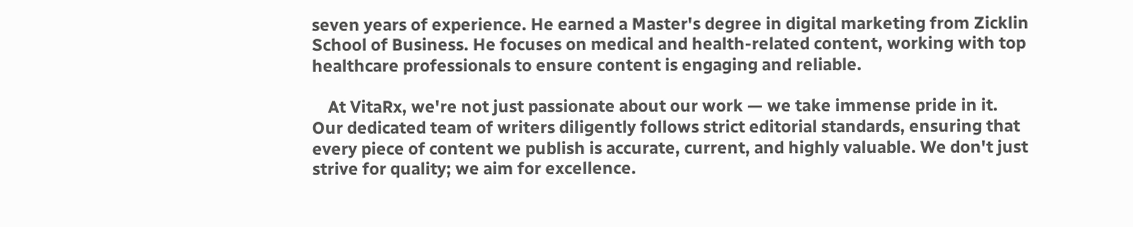seven years of experience. He earned a Master's degree in digital marketing from Zicklin School of Business. He focuses on medical and health-related content, working with top healthcare professionals to ensure content is engaging and reliable.

    At VitaRx, we're not just passionate about our work — we take immense pride in it. Our dedicated team of writers diligently follows strict editorial standards, ensuring that every piece of content we publish is accurate, current, and highly valuable. We don't just strive for quality; we aim for excellence.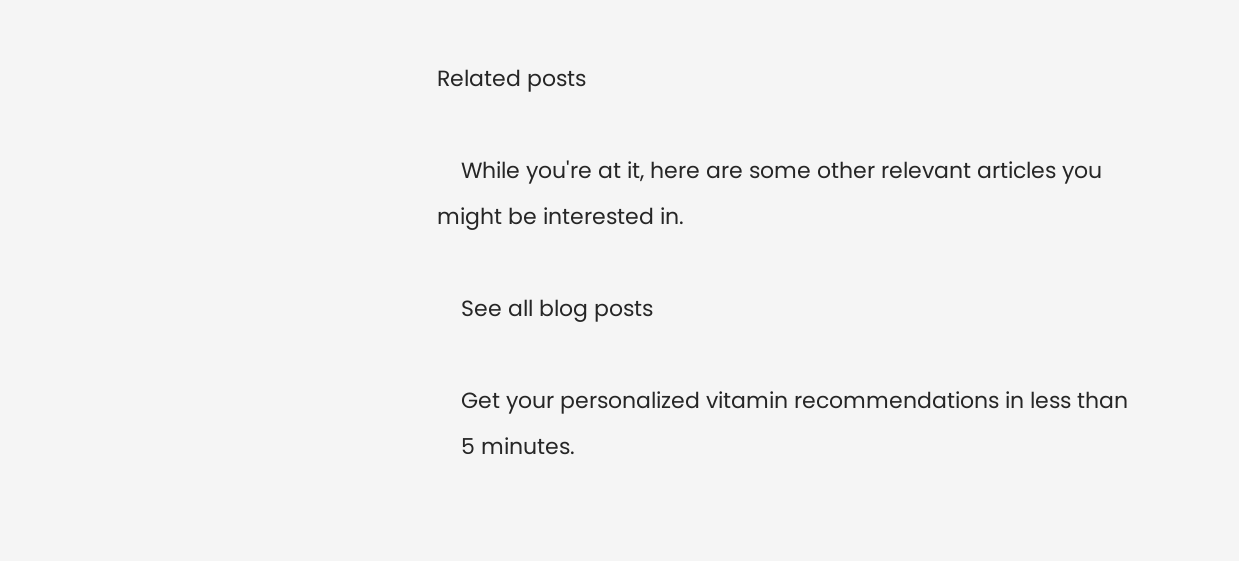Related posts

    While you're at it, here are some other relevant articles you might be interested in.

    See all blog posts

    Get your personalized vitamin recommendations in less than
    5 minutes.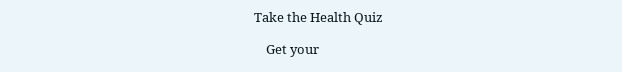Take the Health Quiz

    Get your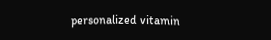personalized vitamin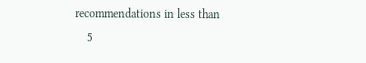recommendations in less than
    5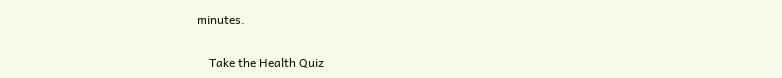minutes.

    Take the Health Quiz